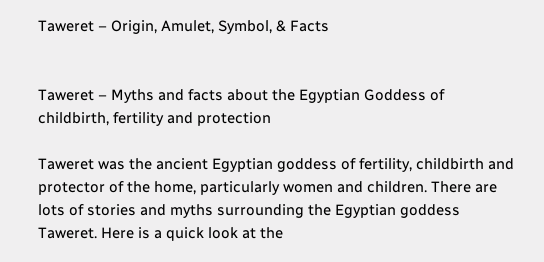Taweret – Origin, Amulet, Symbol, & Facts


Taweret – Myths and facts about the Egyptian Goddess of childbirth, fertility and protection

Taweret was the ancient Egyptian goddess of fertility, childbirth and protector of the home, particularly women and children. There are lots of stories and myths surrounding the Egyptian goddess Taweret. Here is a quick look at the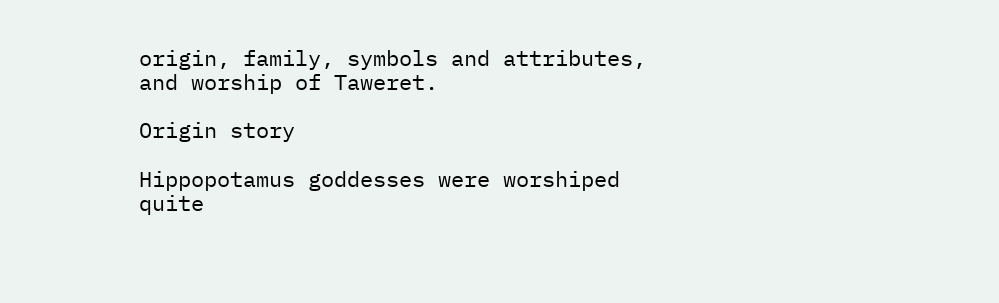origin, family, symbols and attributes, and worship of Taweret.

Origin story

Hippopotamus goddesses were worshiped quite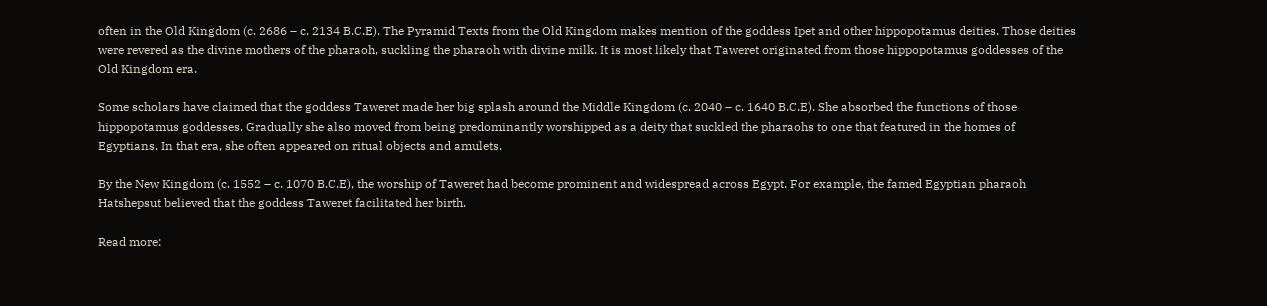often in the Old Kingdom (c. 2686 – c. 2134 B.C.E). The Pyramid Texts from the Old Kingdom makes mention of the goddess Ipet and other hippopotamus deities. Those deities were revered as the divine mothers of the pharaoh, suckling the pharaoh with divine milk. It is most likely that Taweret originated from those hippopotamus goddesses of the Old Kingdom era.

Some scholars have claimed that the goddess Taweret made her big splash around the Middle Kingdom (c. 2040 – c. 1640 B.C.E). She absorbed the functions of those hippopotamus goddesses. Gradually she also moved from being predominantly worshipped as a deity that suckled the pharaohs to one that featured in the homes of Egyptians. In that era, she often appeared on ritual objects and amulets.

By the New Kingdom (c. 1552 – c. 1070 B.C.E), the worship of Taweret had become prominent and widespread across Egypt. For example, the famed Egyptian pharaoh Hatshepsut believed that the goddess Taweret facilitated her birth.

Read more: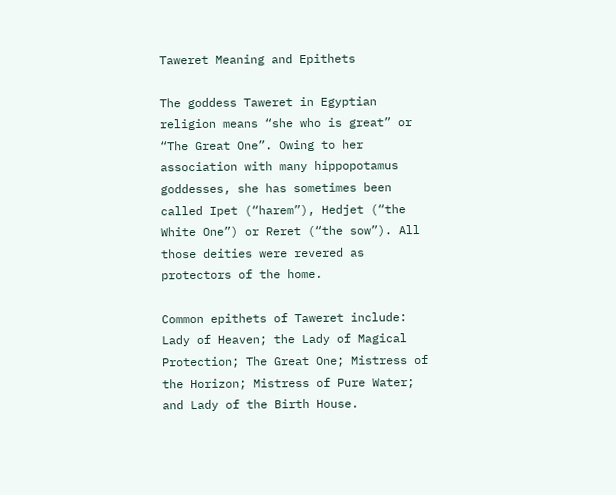Taweret Meaning and Epithets

The goddess Taweret in Egyptian religion means “she who is great” or “The Great One”. Owing to her association with many hippopotamus goddesses, she has sometimes been called Ipet (“harem”), Hedjet (“the White One”) or Reret (“the sow”). All those deities were revered as protectors of the home.

Common epithets of Taweret include: Lady of Heaven; the Lady of Magical Protection; The Great One; Mistress of the Horizon; Mistress of Pure Water; and Lady of the Birth House.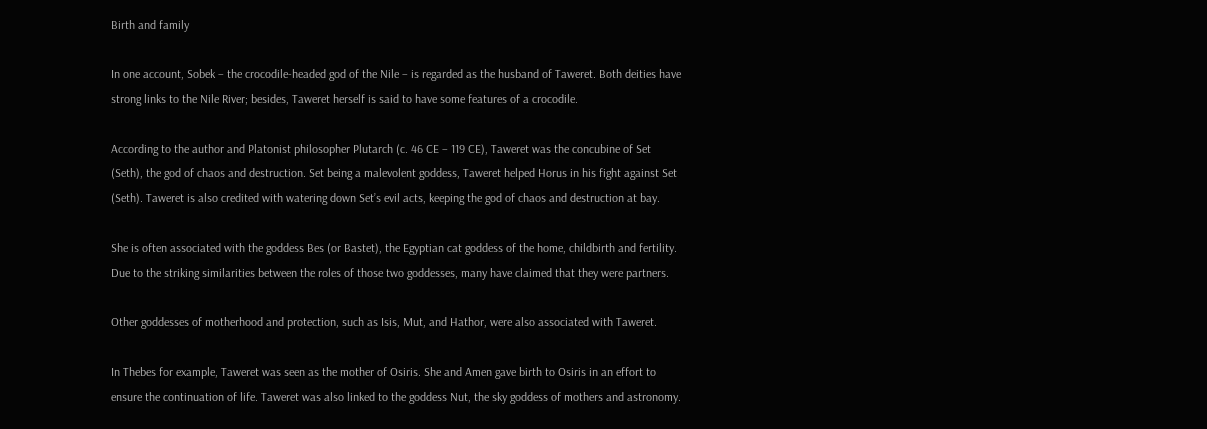Birth and family

In one account, Sobek – the crocodile-headed god of the Nile – is regarded as the husband of Taweret. Both deities have strong links to the Nile River; besides, Taweret herself is said to have some features of a crocodile.

According to the author and Platonist philosopher Plutarch (c. 46 CE – 119 CE), Taweret was the concubine of Set (Seth), the god of chaos and destruction. Set being a malevolent goddess, Taweret helped Horus in his fight against Set (Seth). Taweret is also credited with watering down Set’s evil acts, keeping the god of chaos and destruction at bay.

She is often associated with the goddess Bes (or Bastet), the Egyptian cat goddess of the home, childbirth and fertility. Due to the striking similarities between the roles of those two goddesses, many have claimed that they were partners.

Other goddesses of motherhood and protection, such as Isis, Mut, and Hathor, were also associated with Taweret.

In Thebes for example, Taweret was seen as the mother of Osiris. She and Amen gave birth to Osiris in an effort to ensure the continuation of life. Taweret was also linked to the goddess Nut, the sky goddess of mothers and astronomy.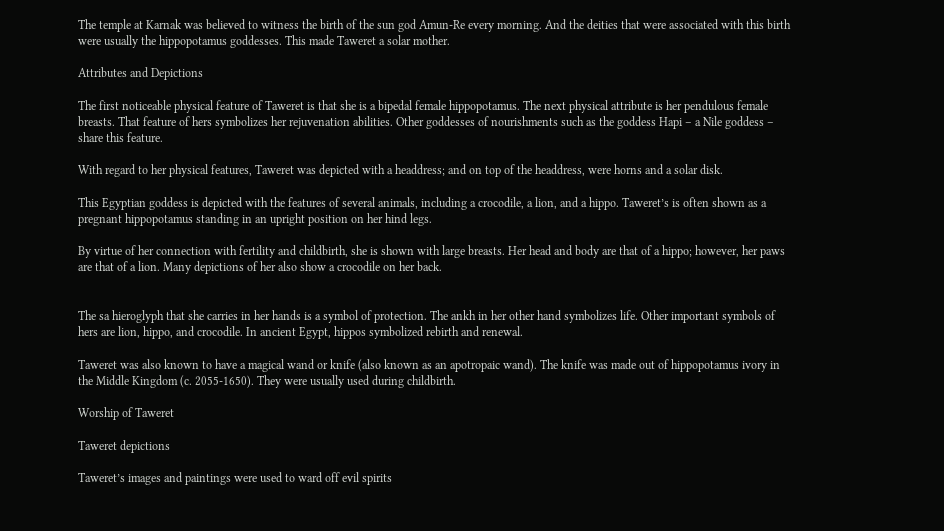The temple at Karnak was believed to witness the birth of the sun god Amun-Re every morning. And the deities that were associated with this birth were usually the hippopotamus goddesses. This made Taweret a solar mother.

Attributes and Depictions

The first noticeable physical feature of Taweret is that she is a bipedal female hippopotamus. The next physical attribute is her pendulous female breasts. That feature of hers symbolizes her rejuvenation abilities. Other goddesses of nourishments such as the goddess Hapi – a Nile goddess – share this feature.

With regard to her physical features, Taweret was depicted with a headdress; and on top of the headdress, were horns and a solar disk.

This Egyptian goddess is depicted with the features of several animals, including a crocodile, a lion, and a hippo. Taweret’s is often shown as a pregnant hippopotamus standing in an upright position on her hind legs.

By virtue of her connection with fertility and childbirth, she is shown with large breasts. Her head and body are that of a hippo; however, her paws are that of a lion. Many depictions of her also show a crocodile on her back.


The sa hieroglyph that she carries in her hands is a symbol of protection. The ankh in her other hand symbolizes life. Other important symbols of hers are lion, hippo, and crocodile. In ancient Egypt, hippos symbolized rebirth and renewal.

Taweret was also known to have a magical wand or knife (also known as an apotropaic wand). The knife was made out of hippopotamus ivory in the Middle Kingdom (c. 2055-1650). They were usually used during childbirth.

Worship of Taweret

Taweret depictions

Taweret’s images and paintings were used to ward off evil spirits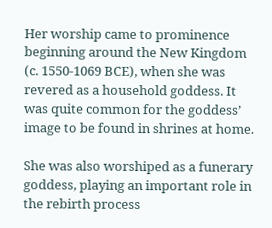Her worship came to prominence beginning around the New Kingdom (c. 1550-1069 BCE), when she was revered as a household goddess. It was quite common for the goddess’ image to be found in shrines at home.

She was also worshiped as a funerary goddess, playing an important role in the rebirth process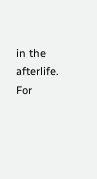in the afterlife. For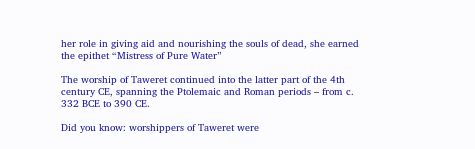her role in giving aid and nourishing the souls of dead, she earned the epithet “Mistress of Pure Water”

The worship of Taweret continued into the latter part of the 4th century CE, spanning the Ptolemaic and Roman periods – from c. 332 BCE to 390 CE.

Did you know: worshippers of Taweret were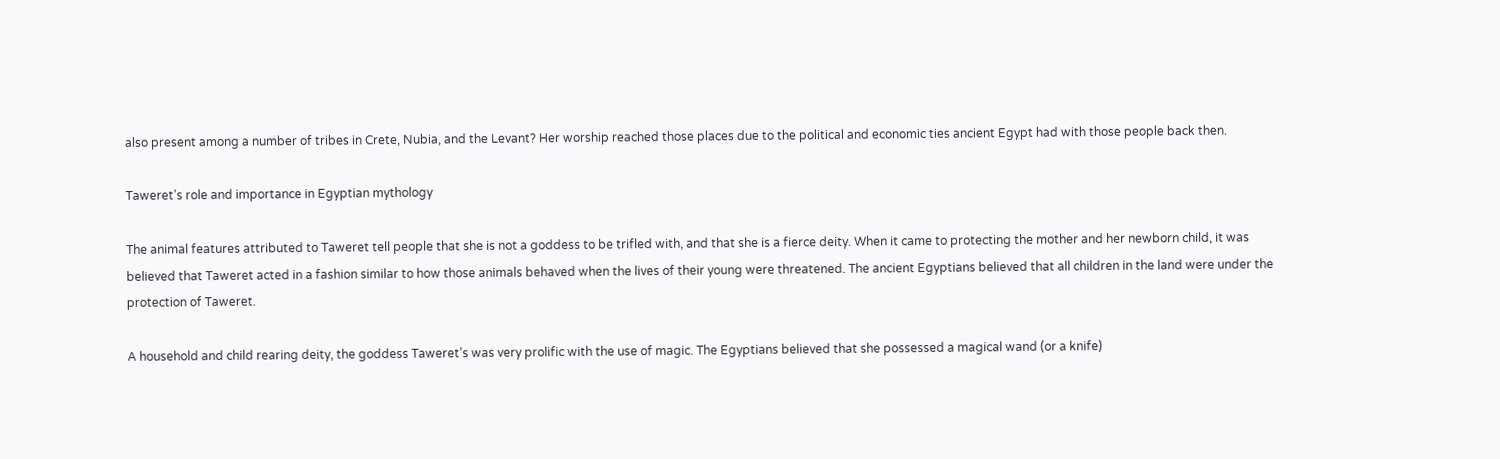also present among a number of tribes in Crete, Nubia, and the Levant? Her worship reached those places due to the political and economic ties ancient Egypt had with those people back then.

Taweret’s role and importance in Egyptian mythology

The animal features attributed to Taweret tell people that she is not a goddess to be trifled with, and that she is a fierce deity. When it came to protecting the mother and her newborn child, it was believed that Taweret acted in a fashion similar to how those animals behaved when the lives of their young were threatened. The ancient Egyptians believed that all children in the land were under the protection of Taweret.

A household and child rearing deity, the goddess Taweret’s was very prolific with the use of magic. The Egyptians believed that she possessed a magical wand (or a knife)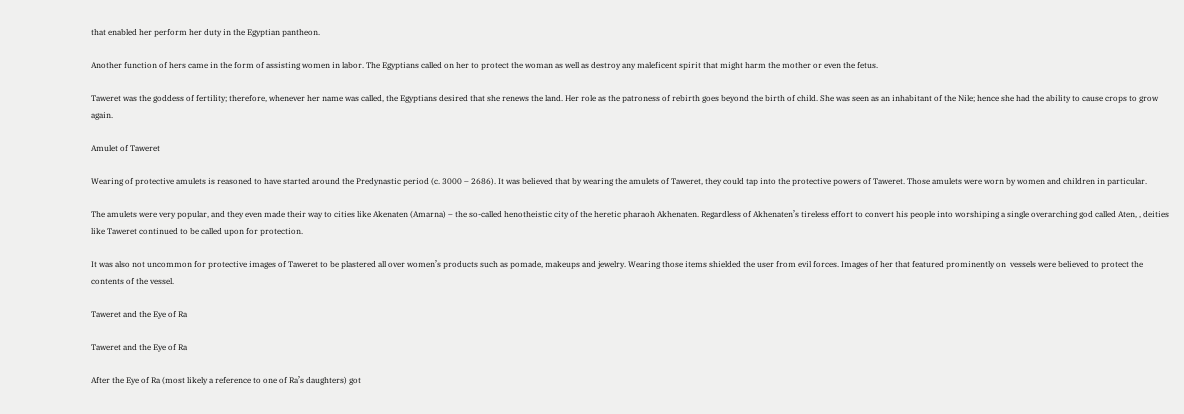that enabled her perform her duty in the Egyptian pantheon.

Another function of hers came in the form of assisting women in labor. The Egyptians called on her to protect the woman as well as destroy any maleficent spirit that might harm the mother or even the fetus.

Taweret was the goddess of fertility; therefore, whenever her name was called, the Egyptians desired that she renews the land. Her role as the patroness of rebirth goes beyond the birth of child. She was seen as an inhabitant of the Nile; hence she had the ability to cause crops to grow again.

Amulet of Taweret

Wearing of protective amulets is reasoned to have started around the Predynastic period (c. 3000 – 2686). It was believed that by wearing the amulets of Taweret, they could tap into the protective powers of Taweret. Those amulets were worn by women and children in particular.

The amulets were very popular, and they even made their way to cities like Akenaten (Amarna) – the so-called henotheistic city of the heretic pharaoh Akhenaten. Regardless of Akhenaten’s tireless effort to convert his people into worshiping a single overarching god called Aten, , deities like Taweret continued to be called upon for protection.

It was also not uncommon for protective images of Taweret to be plastered all over women’s products such as pomade, makeups and jewelry. Wearing those items shielded the user from evil forces. Images of her that featured prominently on  vessels were believed to protect the contents of the vessel.

Taweret and the Eye of Ra

Taweret and the Eye of Ra

After the Eye of Ra (most likely a reference to one of Ra’s daughters) got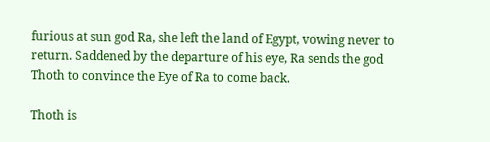furious at sun god Ra, she left the land of Egypt, vowing never to return. Saddened by the departure of his eye, Ra sends the god Thoth to convince the Eye of Ra to come back.

Thoth is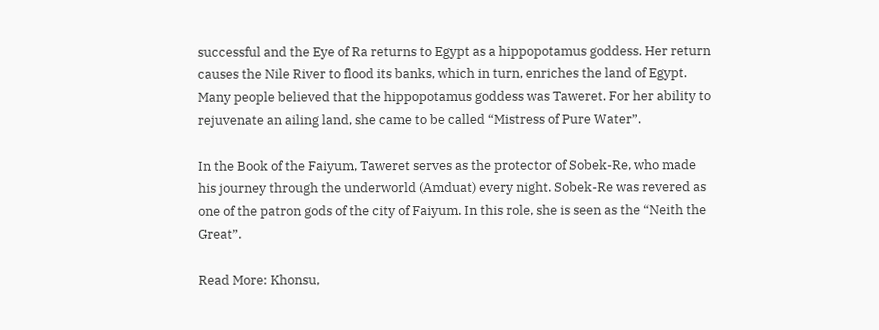successful and the Eye of Ra returns to Egypt as a hippopotamus goddess. Her return causes the Nile River to flood its banks, which in turn, enriches the land of Egypt. Many people believed that the hippopotamus goddess was Taweret. For her ability to rejuvenate an ailing land, she came to be called “Mistress of Pure Water”.

In the Book of the Faiyum, Taweret serves as the protector of Sobek-Re, who made his journey through the underworld (Amduat) every night. Sobek-Re was revered as one of the patron gods of the city of Faiyum. In this role, she is seen as the “Neith the Great”.

Read More: Khonsu,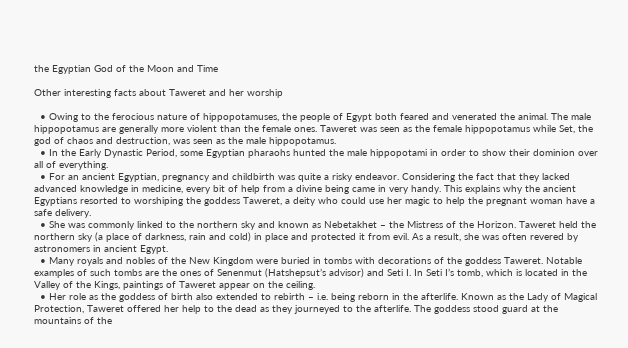the Egyptian God of the Moon and Time

Other interesting facts about Taweret and her worship

  • Owing to the ferocious nature of hippopotamuses, the people of Egypt both feared and venerated the animal. The male hippopotamus are generally more violent than the female ones. Taweret was seen as the female hippopotamus while Set, the god of chaos and destruction, was seen as the male hippopotamus.
  • In the Early Dynastic Period, some Egyptian pharaohs hunted the male hippopotami in order to show their dominion over all of everything.
  • For an ancient Egyptian, pregnancy and childbirth was quite a risky endeavor. Considering the fact that they lacked advanced knowledge in medicine, every bit of help from a divine being came in very handy. This explains why the ancient Egyptians resorted to worshiping the goddess Taweret, a deity who could use her magic to help the pregnant woman have a safe delivery.
  • She was commonly linked to the northern sky and known as Nebetakhet – the Mistress of the Horizon. Taweret held the northern sky (a place of darkness, rain and cold) in place and protected it from evil. As a result, she was often revered by astronomers in ancient Egypt.
  • Many royals and nobles of the New Kingdom were buried in tombs with decorations of the goddess Taweret. Notable examples of such tombs are the ones of Senenmut (Hatshepsut’s advisor) and Seti I. In Seti I’s tomb, which is located in the Valley of the Kings, paintings of Taweret appear on the ceiling.
  • Her role as the goddess of birth also extended to rebirth – i.e. being reborn in the afterlife. Known as the Lady of Magical Protection, Taweret offered her help to the dead as they journeyed to the afterlife. The goddess stood guard at the mountains of the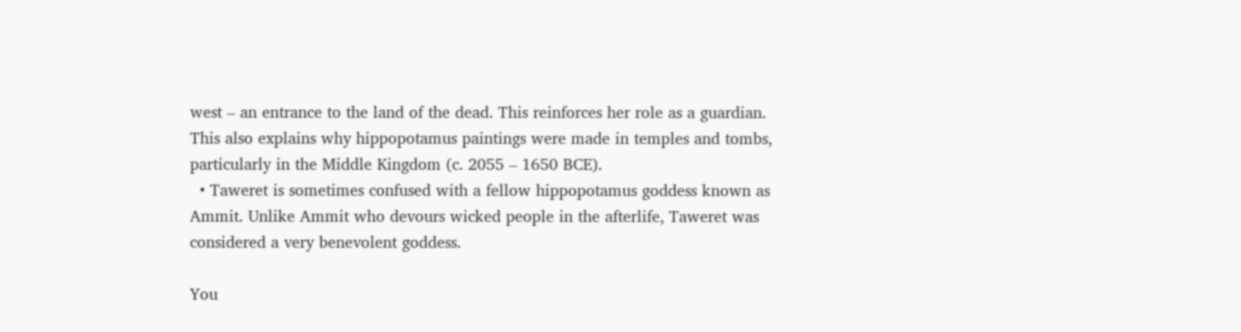west – an entrance to the land of the dead. This reinforces her role as a guardian. This also explains why hippopotamus paintings were made in temples and tombs, particularly in the Middle Kingdom (c. 2055 – 1650 BCE).
  • Taweret is sometimes confused with a fellow hippopotamus goddess known as Ammit. Unlike Ammit who devours wicked people in the afterlife, Taweret was considered a very benevolent goddess.

You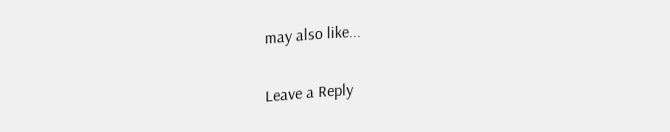may also like...

Leave a Reply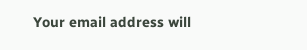Your email address will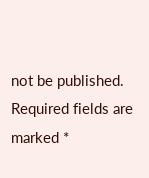not be published. Required fields are marked *